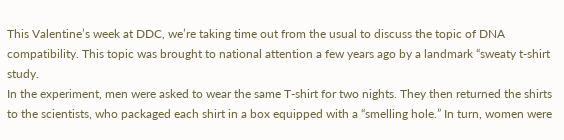This Valentine’s week at DDC, we’re taking time out from the usual to discuss the topic of DNA compatibility. This topic was brought to national attention a few years ago by a landmark “sweaty t-shirt study.
In the experiment, men were asked to wear the same T-shirt for two nights. They then returned the shirts to the scientists, who packaged each shirt in a box equipped with a “smelling hole.” In turn, women were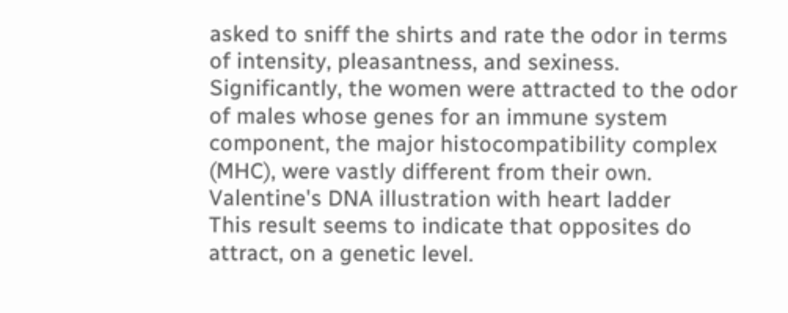asked to sniff the shirts and rate the odor in terms of intensity, pleasantness, and sexiness. Significantly, the women were attracted to the odor of males whose genes for an immune system component, the major histocompatibility complex (MHC), were vastly different from their own.
Valentine's DNA illustration with heart ladder
This result seems to indicate that opposites do attract, on a genetic level.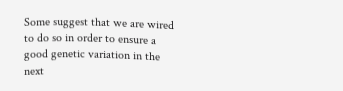Some suggest that we are wired to do so in order to ensure a good genetic variation in the next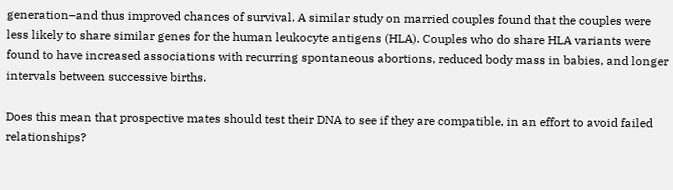generation–and thus improved chances of survival. A similar study on married couples found that the couples were less likely to share similar genes for the human leukocyte antigens (HLA). Couples who do share HLA variants were found to have increased associations with recurring spontaneous abortions, reduced body mass in babies, and longer intervals between successive births.

Does this mean that prospective mates should test their DNA to see if they are compatible, in an effort to avoid failed relationships?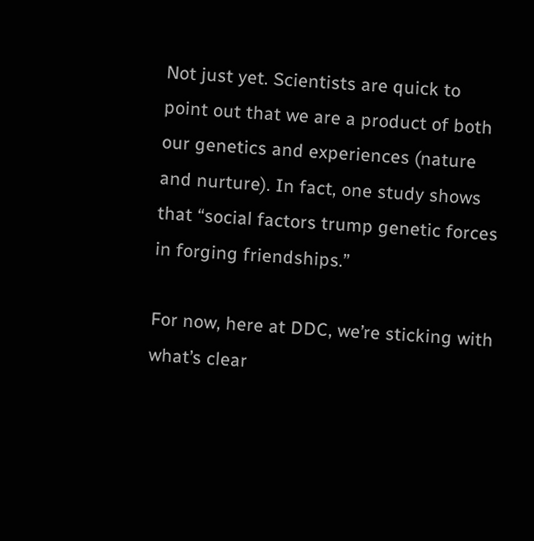Not just yet. Scientists are quick to point out that we are a product of both our genetics and experiences (nature and nurture). In fact, one study shows that “social factors trump genetic forces in forging friendships.”

For now, here at DDC, we’re sticking with what’s clear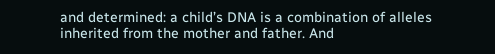and determined: a child’s DNA is a combination of alleles inherited from the mother and father. And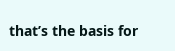that’s the basis for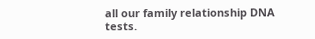all our family relationship DNA tests.